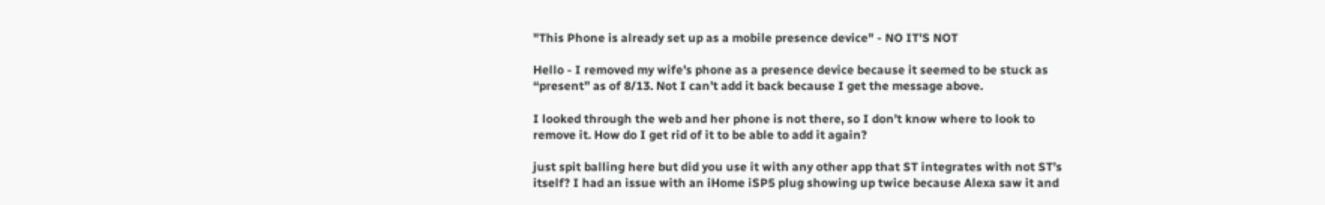"This Phone is already set up as a mobile presence device" - NO IT'S NOT

Hello - I removed my wife’s phone as a presence device because it seemed to be stuck as “present” as of 8/13. Not I can’t add it back because I get the message above.

I looked through the web and her phone is not there, so I don’t know where to look to remove it. How do I get rid of it to be able to add it again?

just spit balling here but did you use it with any other app that ST integrates with not ST’s itself? I had an issue with an iHome iSP5 plug showing up twice because Alexa saw it and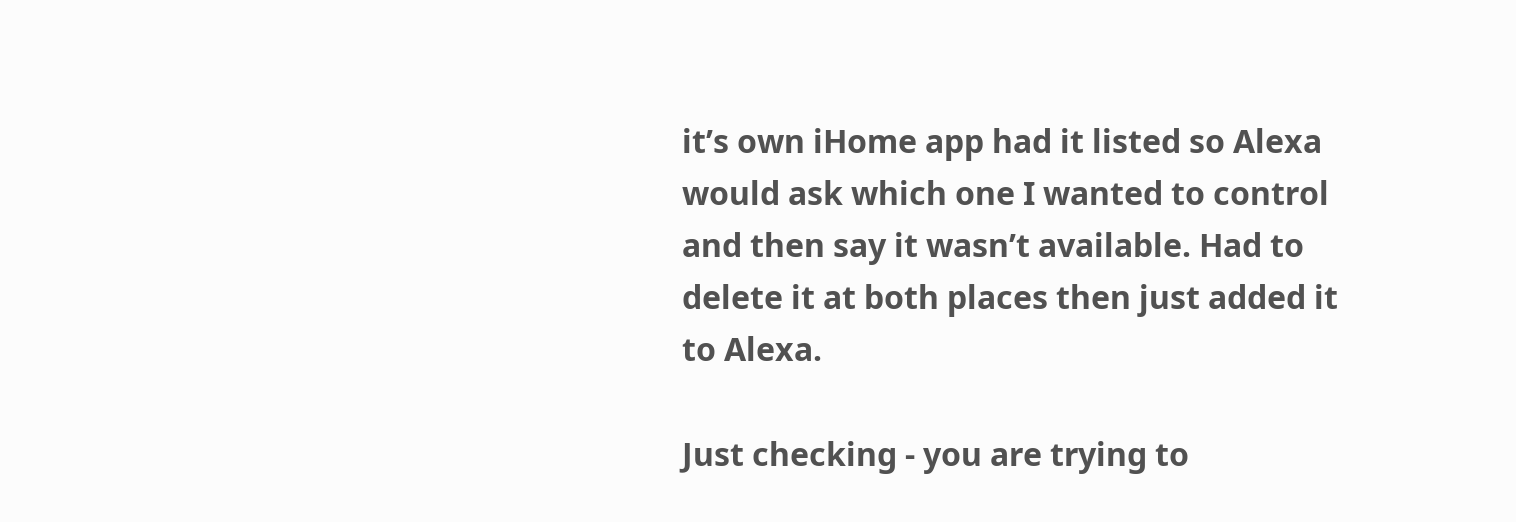it’s own iHome app had it listed so Alexa would ask which one I wanted to control and then say it wasn’t available. Had to delete it at both places then just added it to Alexa.

Just checking - you are trying to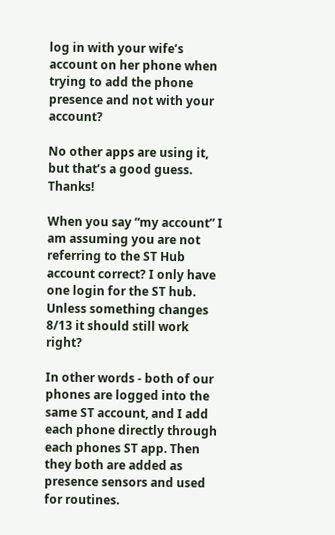log in with your wife’s account on her phone when trying to add the phone presence and not with your account?

No other apps are using it, but that’s a good guess. Thanks!

When you say “my account” I am assuming you are not referring to the ST Hub account correct? I only have one login for the ST hub. Unless something changes 8/13 it should still work right?

In other words - both of our phones are logged into the same ST account, and I add each phone directly through each phones ST app. Then they both are added as presence sensors and used for routines.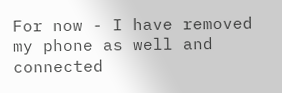For now - I have removed my phone as well and connected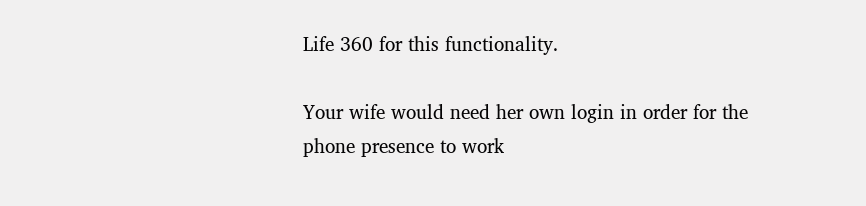Life 360 for this functionality.

Your wife would need her own login in order for the phone presence to work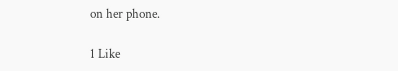on her phone.

1 Like